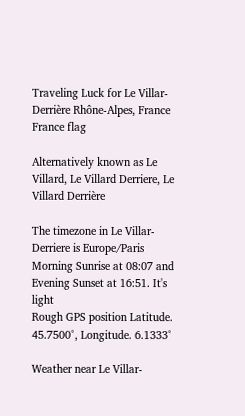Traveling Luck for Le Villar-Derrière Rhône-Alpes, France France flag

Alternatively known as Le Villard, Le Villard Derriere, Le Villard Derrière

The timezone in Le Villar-Derriere is Europe/Paris
Morning Sunrise at 08:07 and Evening Sunset at 16:51. It's light
Rough GPS position Latitude. 45.7500°, Longitude. 6.1333°

Weather near Le Villar-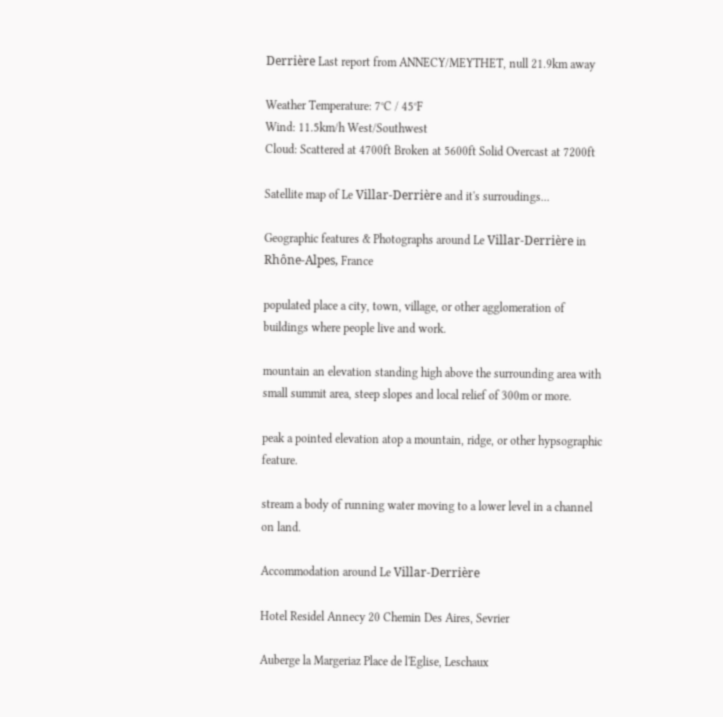Derrière Last report from ANNECY/MEYTHET, null 21.9km away

Weather Temperature: 7°C / 45°F
Wind: 11.5km/h West/Southwest
Cloud: Scattered at 4700ft Broken at 5600ft Solid Overcast at 7200ft

Satellite map of Le Villar-Derrière and it's surroudings...

Geographic features & Photographs around Le Villar-Derrière in Rhône-Alpes, France

populated place a city, town, village, or other agglomeration of buildings where people live and work.

mountain an elevation standing high above the surrounding area with small summit area, steep slopes and local relief of 300m or more.

peak a pointed elevation atop a mountain, ridge, or other hypsographic feature.

stream a body of running water moving to a lower level in a channel on land.

Accommodation around Le Villar-Derrière

Hotel Residel Annecy 20 Chemin Des Aires, Sevrier

Auberge la Margeriaz Place de l'Eglise, Leschaux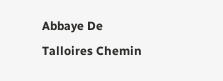Abbaye De Talloires Chemin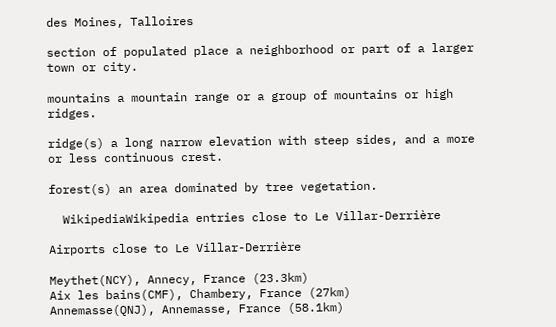des Moines, Talloires

section of populated place a neighborhood or part of a larger town or city.

mountains a mountain range or a group of mountains or high ridges.

ridge(s) a long narrow elevation with steep sides, and a more or less continuous crest.

forest(s) an area dominated by tree vegetation.

  WikipediaWikipedia entries close to Le Villar-Derrière

Airports close to Le Villar-Derrière

Meythet(NCY), Annecy, France (23.3km)
Aix les bains(CMF), Chambery, France (27km)
Annemasse(QNJ), Annemasse, France (58.1km)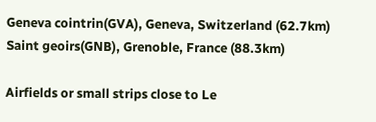Geneva cointrin(GVA), Geneva, Switzerland (62.7km)
Saint geoirs(GNB), Grenoble, France (88.3km)

Airfields or small strips close to Le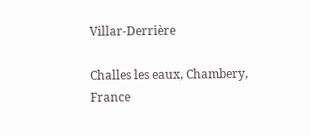Villar-Derrière

Challes les eaux, Chambery, France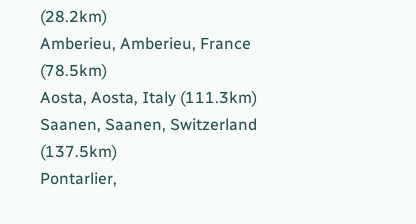(28.2km)
Amberieu, Amberieu, France (78.5km)
Aosta, Aosta, Italy (111.3km)
Saanen, Saanen, Switzerland (137.5km)
Pontarlier,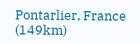Pontarlier, France (149km)